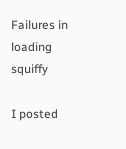Failures in loading squiffy

I posted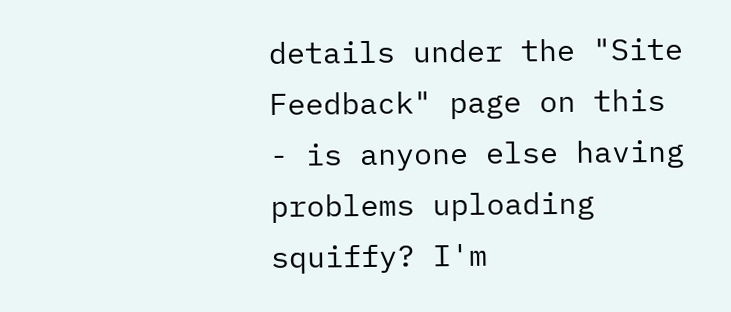details under the "Site Feedback" page on this - is anyone else having problems uploading squiffy? I'm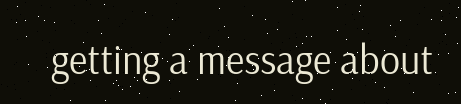getting a message about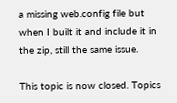a missing web.config file but when I built it and include it in the zip, still the same issue.

This topic is now closed. Topics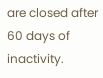are closed after 60 days of inactivity.